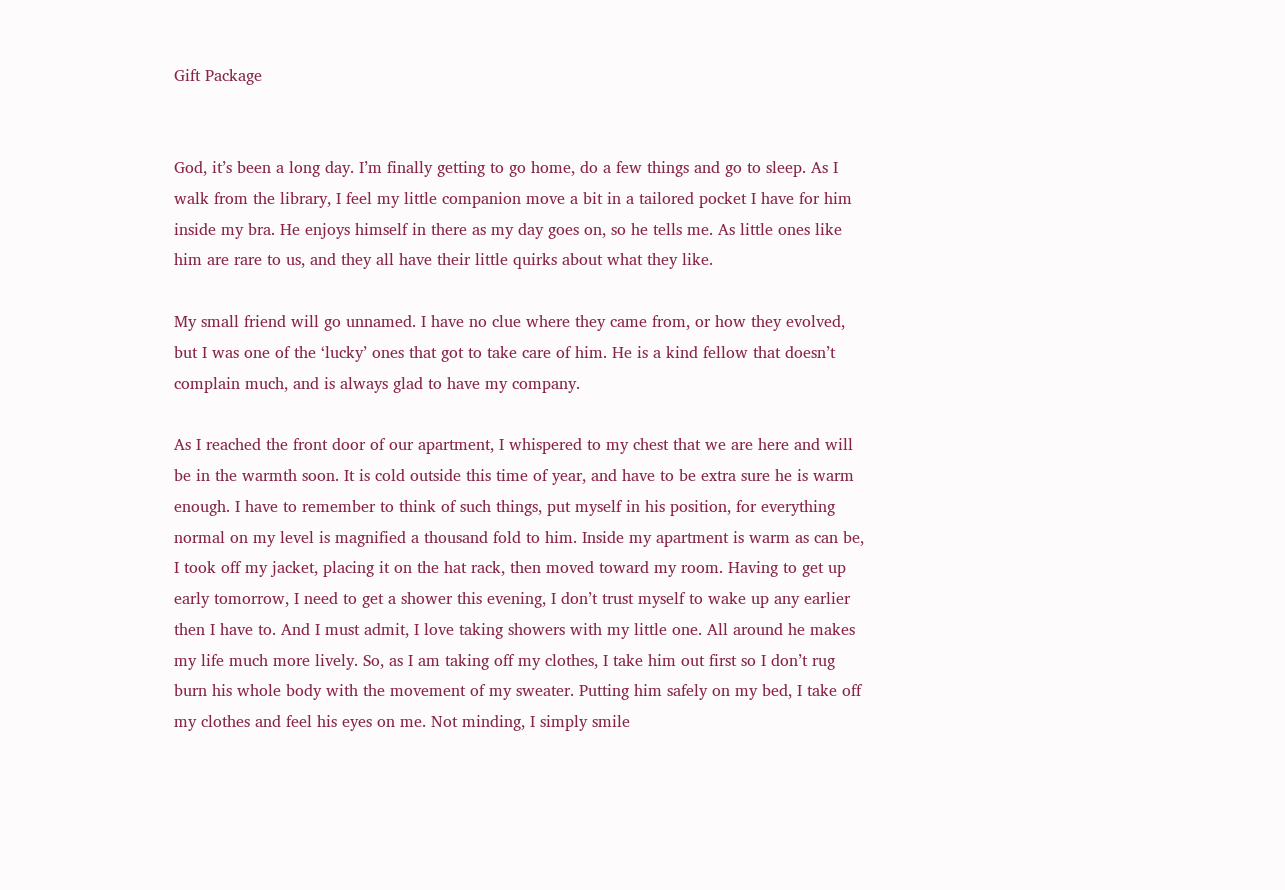Gift Package


God, it’s been a long day. I’m finally getting to go home, do a few things and go to sleep. As I walk from the library, I feel my little companion move a bit in a tailored pocket I have for him inside my bra. He enjoys himself in there as my day goes on, so he tells me. As little ones like him are rare to us, and they all have their little quirks about what they like.

My small friend will go unnamed. I have no clue where they came from, or how they evolved, but I was one of the ‘lucky’ ones that got to take care of him. He is a kind fellow that doesn’t complain much, and is always glad to have my company.

As I reached the front door of our apartment, I whispered to my chest that we are here and will be in the warmth soon. It is cold outside this time of year, and have to be extra sure he is warm enough. I have to remember to think of such things, put myself in his position, for everything normal on my level is magnified a thousand fold to him. Inside my apartment is warm as can be, I took off my jacket, placing it on the hat rack, then moved toward my room. Having to get up early tomorrow, I need to get a shower this evening, I don’t trust myself to wake up any earlier then I have to. And I must admit, I love taking showers with my little one. All around he makes my life much more lively. So, as I am taking off my clothes, I take him out first so I don’t rug burn his whole body with the movement of my sweater. Putting him safely on my bed, I take off my clothes and feel his eyes on me. Not minding, I simply smile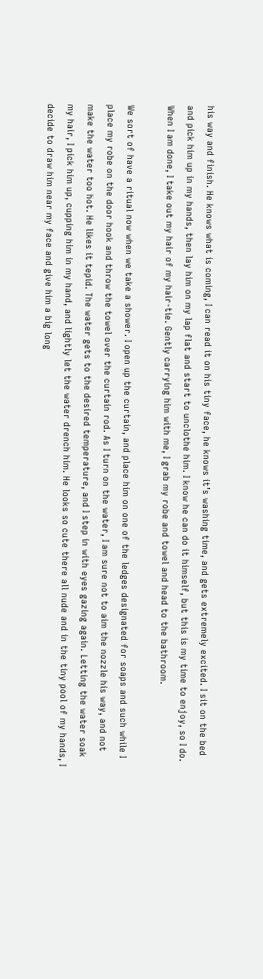his way and finish. He knows what is coming, I can read it on his tiny face, he knows it’s washing time, and gets extremely excited. I sit on the bed and pick him up in my hands, then lay him on my lap flat and start to unclothe him. I know he can do it himself, but this is my time to enjoy, so I do. When I am done, I take out my hair of my hair-tie. Gently carrying him with me, I grab my robe and towel and head to the bathroom.

We sort of have a ritual now when we take a shower. I open up the curtain, and place him on one of the ledges designated for soaps and such while I place my robe on the door hook and throw the towel over the curtain rod. As I turn on the water, I am sure not to aim the nozzle his way, and not make the water too hot. He likes it tepid. The water gets to the desired temperature, and I step in with eyes gazing again. Letting the water soak my hair, I pick him up, cupping him in my hand, and lightly let the water drench him. He looks so cute there all nude and in the tiny pool of my hands, I decide to draw him near my face and give him a big long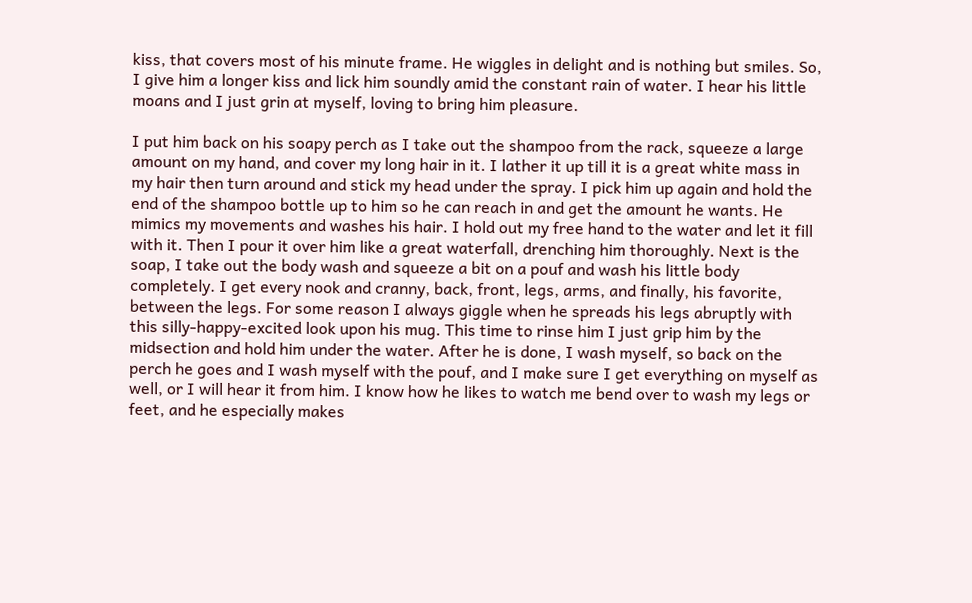kiss, that covers most of his minute frame. He wiggles in delight and is nothing but smiles. So, I give him a longer kiss and lick him soundly amid the constant rain of water. I hear his little moans and I just grin at myself, loving to bring him pleasure.

I put him back on his soapy perch as I take out the shampoo from the rack, squeeze a large amount on my hand, and cover my long hair in it. I lather it up till it is a great white mass in my hair then turn around and stick my head under the spray. I pick him up again and hold the end of the shampoo bottle up to him so he can reach in and get the amount he wants. He mimics my movements and washes his hair. I hold out my free hand to the water and let it fill with it. Then I pour it over him like a great waterfall, drenching him thoroughly. Next is the soap, I take out the body wash and squeeze a bit on a pouf and wash his little body completely. I get every nook and cranny, back, front, legs, arms, and finally, his favorite, between the legs. For some reason I always giggle when he spreads his legs abruptly with this silly-happy-excited look upon his mug. This time to rinse him I just grip him by the midsection and hold him under the water. After he is done, I wash myself, so back on the perch he goes and I wash myself with the pouf, and I make sure I get everything on myself as well, or I will hear it from him. I know how he likes to watch me bend over to wash my legs or feet, and he especially makes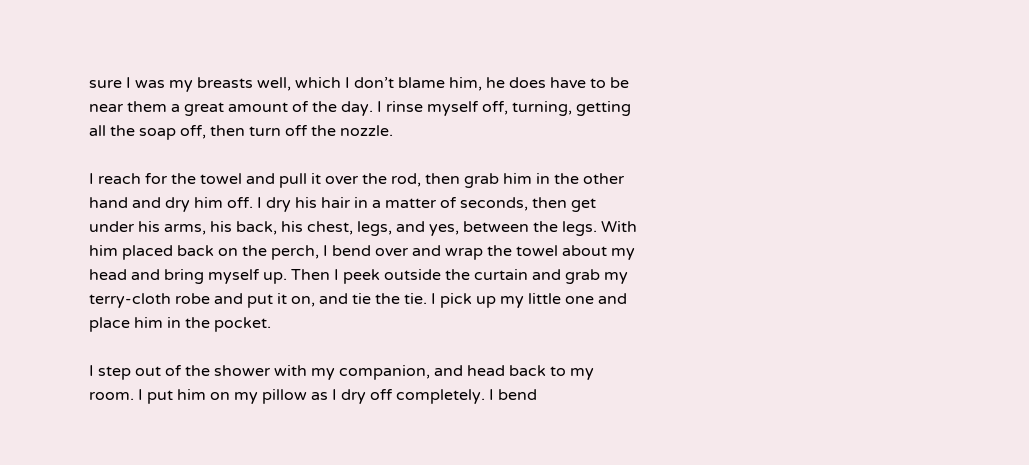sure I was my breasts well, which I don’t blame him, he does have to be near them a great amount of the day. I rinse myself off, turning, getting all the soap off, then turn off the nozzle.

I reach for the towel and pull it over the rod, then grab him in the other hand and dry him off. I dry his hair in a matter of seconds, then get under his arms, his back, his chest, legs, and yes, between the legs. With him placed back on the perch, I bend over and wrap the towel about my head and bring myself up. Then I peek outside the curtain and grab my terry-cloth robe and put it on, and tie the tie. I pick up my little one and place him in the pocket.

I step out of the shower with my companion, and head back to my room. I put him on my pillow as I dry off completely. I bend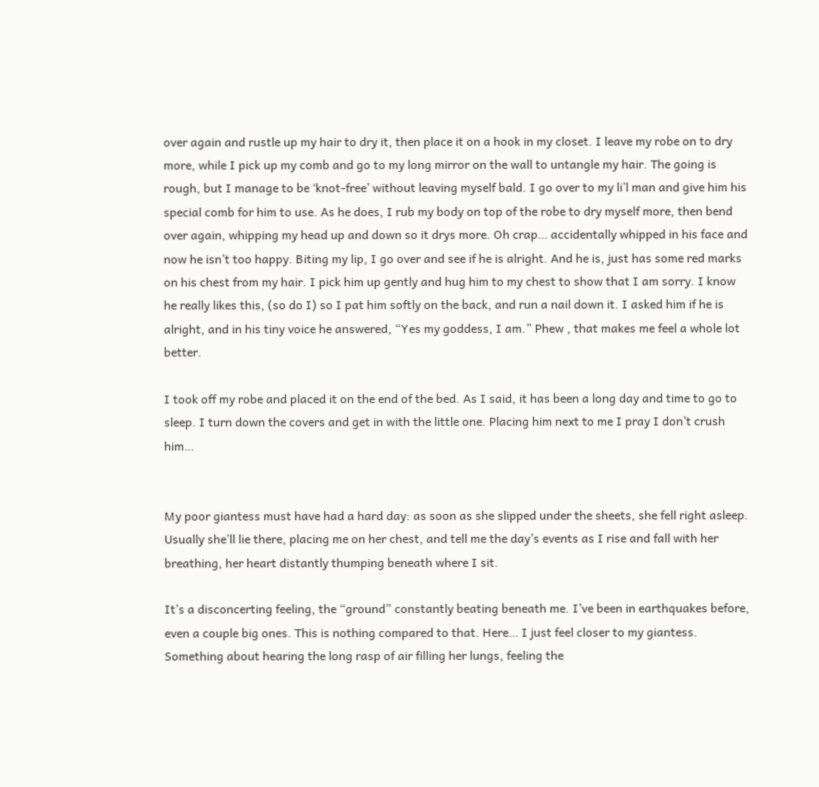over again and rustle up my hair to dry it, then place it on a hook in my closet. I leave my robe on to dry more, while I pick up my comb and go to my long mirror on the wall to untangle my hair. The going is rough, but I manage to be ‘knot-free’ without leaving myself bald. I go over to my li’l man and give him his special comb for him to use. As he does, I rub my body on top of the robe to dry myself more, then bend over again, whipping my head up and down so it drys more. Oh crap… accidentally whipped in his face and now he isn’t too happy. Biting my lip, I go over and see if he is alright. And he is, just has some red marks on his chest from my hair. I pick him up gently and hug him to my chest to show that I am sorry. I know he really likes this, (so do I) so I pat him softly on the back, and run a nail down it. I asked him if he is alright, and in his tiny voice he answered, “Yes my goddess, I am.” Phew , that makes me feel a whole lot better.

I took off my robe and placed it on the end of the bed. As I said, it has been a long day and time to go to sleep. I turn down the covers and get in with the little one. Placing him next to me I pray I don’t crush him…


My poor giantess must have had a hard day: as soon as she slipped under the sheets, she fell right asleep. Usually she’ll lie there, placing me on her chest, and tell me the day’s events as I rise and fall with her breathing, her heart distantly thumping beneath where I sit.

It’s a disconcerting feeling, the “ground” constantly beating beneath me. I’ve been in earthquakes before, even a couple big ones. This is nothing compared to that. Here… I just feel closer to my giantess. Something about hearing the long rasp of air filling her lungs, feeling the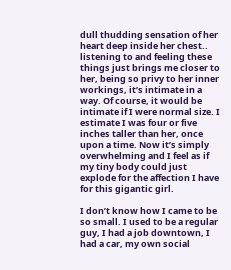dull thudding sensation of her heart deep inside her chest.. listening to and feeling these things just brings me closer to her, being so privy to her inner workings, it’s intimate in a way. Of course, it would be intimate if I were normal size. I estimate I was four or five inches taller than her, once upon a time. Now it’s simply overwhelming and I feel as if my tiny body could just explode for the affection I have for this gigantic girl.

I don’t know how I came to be so small. I used to be a regular guy, I had a job downtown, I had a car, my own social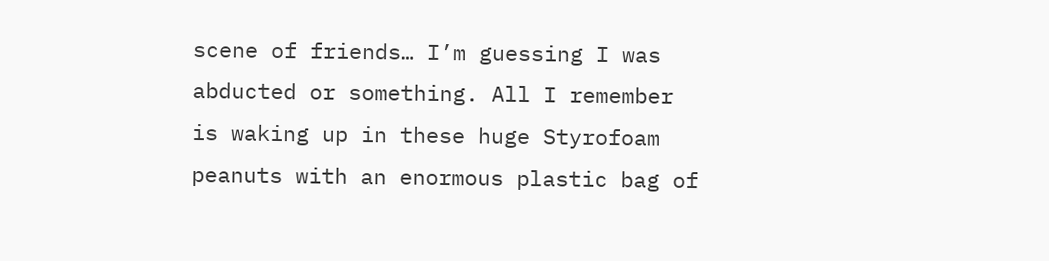scene of friends… I’m guessing I was abducted or something. All I remember is waking up in these huge Styrofoam peanuts with an enormous plastic bag of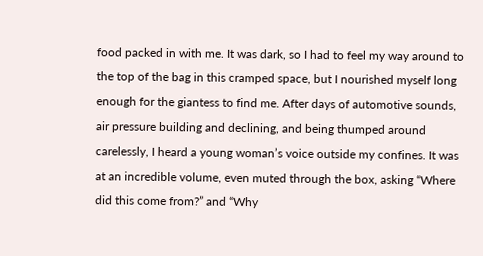food packed in with me. It was dark, so I had to feel my way around to the top of the bag in this cramped space, but I nourished myself long enough for the giantess to find me. After days of automotive sounds, air pressure building and declining, and being thumped around carelessly, I heard a young woman’s voice outside my confines. It was at an incredible volume, even muted through the box, asking “Where did this come from?” and “Why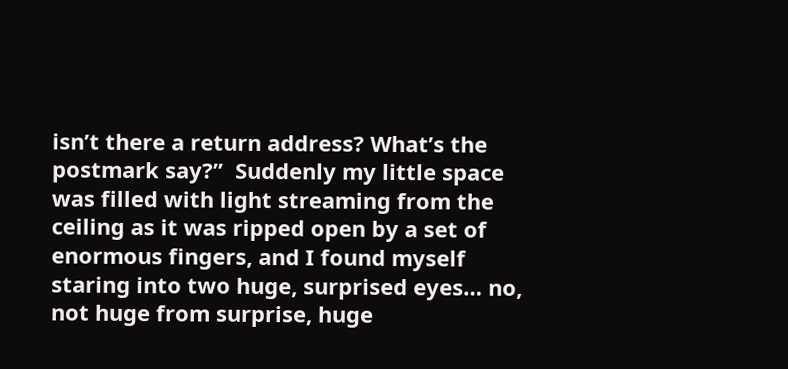isn’t there a return address? What’s the postmark say?”  Suddenly my little space was filled with light streaming from the ceiling as it was ripped open by a set of enormous fingers, and I found myself staring into two huge, surprised eyes… no, not huge from surprise, huge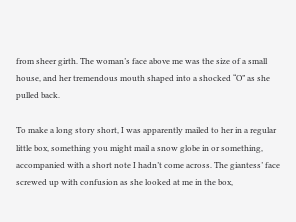from sheer girth. The woman’s face above me was the size of a small house, and her tremendous mouth shaped into a shocked “O” as she pulled back.

To make a long story short, I was apparently mailed to her in a regular little box, something you might mail a snow globe in or something, accompanied with a short note I hadn’t come across. The giantess’ face screwed up with confusion as she looked at me in the box,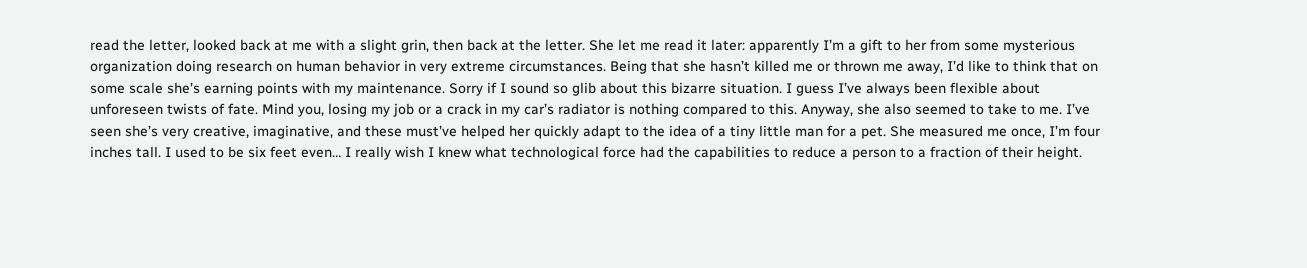read the letter, looked back at me with a slight grin, then back at the letter. She let me read it later: apparently I’m a gift to her from some mysterious organization doing research on human behavior in very extreme circumstances. Being that she hasn’t killed me or thrown me away, I’d like to think that on some scale she’s earning points with my maintenance. Sorry if I sound so glib about this bizarre situation. I guess I’ve always been flexible about unforeseen twists of fate. Mind you, losing my job or a crack in my car’s radiator is nothing compared to this. Anyway, she also seemed to take to me. I’ve seen she’s very creative, imaginative, and these must’ve helped her quickly adapt to the idea of a tiny little man for a pet. She measured me once, I’m four inches tall. I used to be six feet even… I really wish I knew what technological force had the capabilities to reduce a person to a fraction of their height.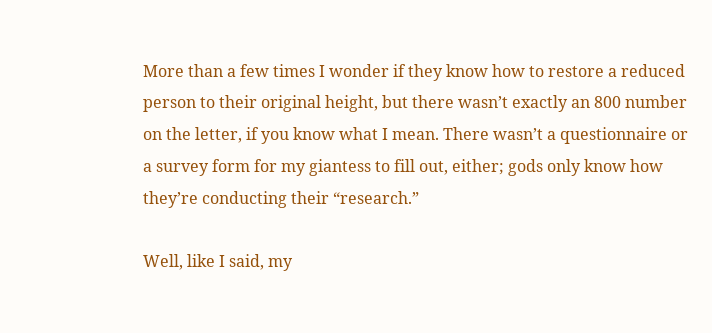More than a few times I wonder if they know how to restore a reduced person to their original height, but there wasn’t exactly an 800 number on the letter, if you know what I mean. There wasn’t a questionnaire or a survey form for my giantess to fill out, either; gods only know how they’re conducting their “research.”

Well, like I said, my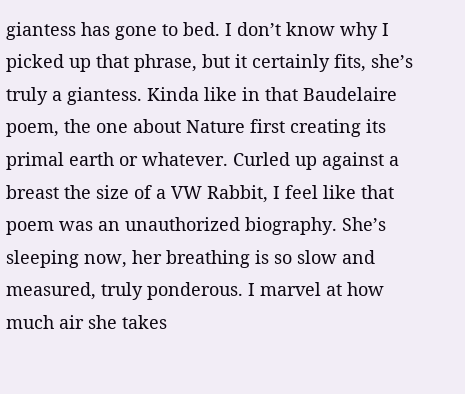giantess has gone to bed. I don’t know why I picked up that phrase, but it certainly fits, she’s truly a giantess. Kinda like in that Baudelaire poem, the one about Nature first creating its primal earth or whatever. Curled up against a breast the size of a VW Rabbit, I feel like that poem was an unauthorized biography. She’s sleeping now, her breathing is so slow and measured, truly ponderous. I marvel at how much air she takes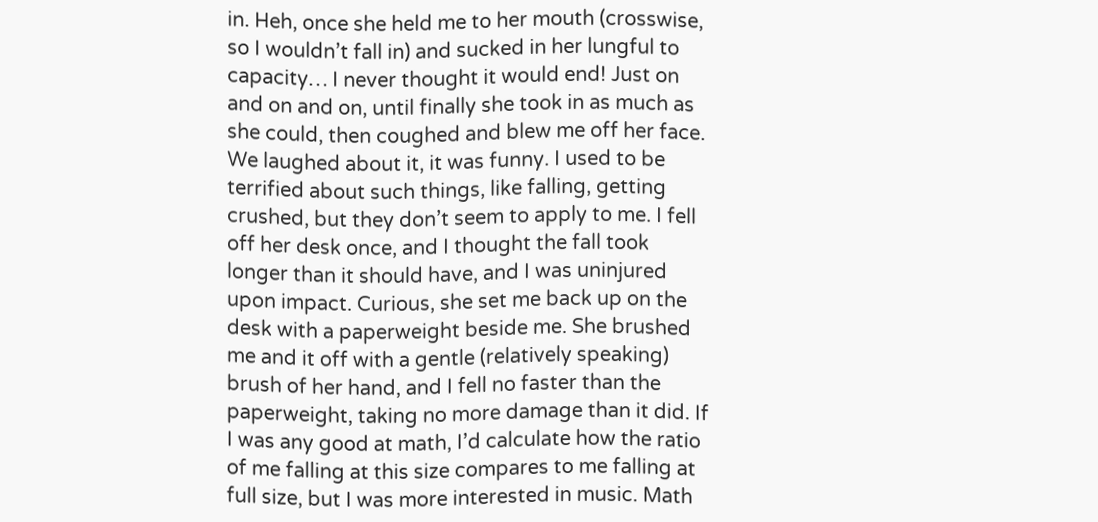in. Heh, once she held me to her mouth (crosswise, so I wouldn’t fall in) and sucked in her lungful to capacity… I never thought it would end! Just on and on and on, until finally she took in as much as she could, then coughed and blew me off her face. We laughed about it, it was funny. I used to be terrified about such things, like falling, getting crushed, but they don’t seem to apply to me. I fell off her desk once, and I thought the fall took longer than it should have, and I was uninjured upon impact. Curious, she set me back up on the desk with a paperweight beside me. She brushed me and it off with a gentle (relatively speaking) brush of her hand, and I fell no faster than the paperweight, taking no more damage than it did. If I was any good at math, I’d calculate how the ratio of me falling at this size compares to me falling at full size, but I was more interested in music. Math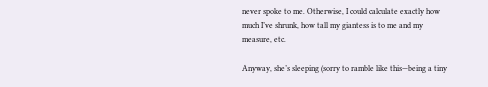never spoke to me. Otherwise, I could calculate exactly how much I’ve shrunk, how tall my giantess is to me and my measure, etc.

Anyway, she’s sleeping (sorry to ramble like this—being a tiny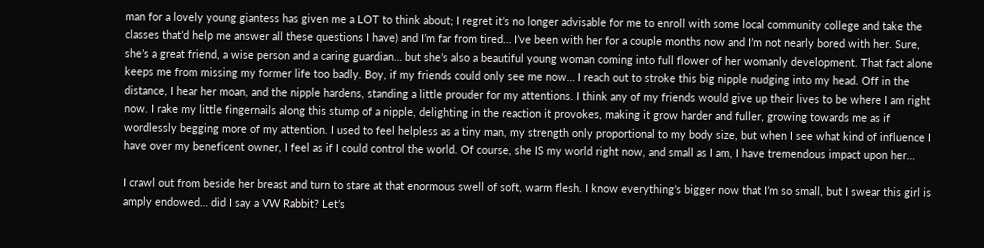man for a lovely young giantess has given me a LOT to think about; I regret it’s no longer advisable for me to enroll with some local community college and take the classes that’d help me answer all these questions I have) and I’m far from tired… I’ve been with her for a couple months now and I’m not nearly bored with her. Sure, she’s a great friend, a wise person and a caring guardian… but she’s also a beautiful young woman coming into full flower of her womanly development. That fact alone keeps me from missing my former life too badly. Boy, if my friends could only see me now… I reach out to stroke this big nipple nudging into my head. Off in the distance, I hear her moan, and the nipple hardens, standing a little prouder for my attentions. I think any of my friends would give up their lives to be where I am right now. I rake my little fingernails along this stump of a nipple, delighting in the reaction it provokes, making it grow harder and fuller, growing towards me as if wordlessly begging more of my attention. I used to feel helpless as a tiny man, my strength only proportional to my body size, but when I see what kind of influence I have over my beneficent owner, I feel as if I could control the world. Of course, she IS my world right now, and small as I am, I have tremendous impact upon her…

I crawl out from beside her breast and turn to stare at that enormous swell of soft, warm flesh. I know everything’s bigger now that I’m so small, but I swear this girl is amply endowed… did I say a VW Rabbit? Let’s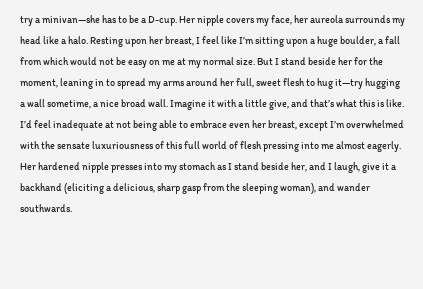try a minivan—she has to be a D-cup. Her nipple covers my face, her aureola surrounds my head like a halo. Resting upon her breast, I feel like I’m sitting upon a huge boulder, a fall from which would not be easy on me at my normal size. But I stand beside her for the moment, leaning in to spread my arms around her full, sweet flesh to hug it—try hugging a wall sometime, a nice broad wall. Imagine it with a little give, and that’s what this is like. I’d feel inadequate at not being able to embrace even her breast, except I’m overwhelmed with the sensate luxuriousness of this full world of flesh pressing into me almost eagerly. Her hardened nipple presses into my stomach as I stand beside her, and I laugh, give it a backhand (eliciting a delicious, sharp gasp from the sleeping woman), and wander southwards.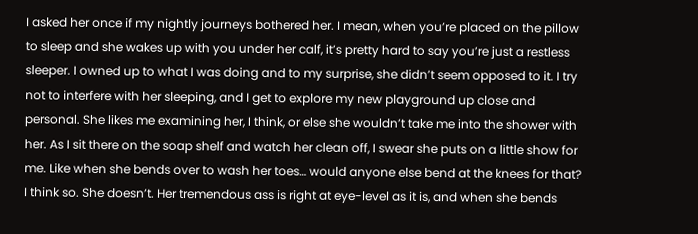I asked her once if my nightly journeys bothered her. I mean, when you’re placed on the pillow to sleep and she wakes up with you under her calf, it’s pretty hard to say you’re just a restless sleeper. I owned up to what I was doing and to my surprise, she didn’t seem opposed to it. I try not to interfere with her sleeping, and I get to explore my new playground up close and personal. She likes me examining her, I think, or else she wouldn’t take me into the shower with her. As I sit there on the soap shelf and watch her clean off, I swear she puts on a little show for me. Like when she bends over to wash her toes… would anyone else bend at the knees for that? I think so. She doesn’t. Her tremendous ass is right at eye-level as it is, and when she bends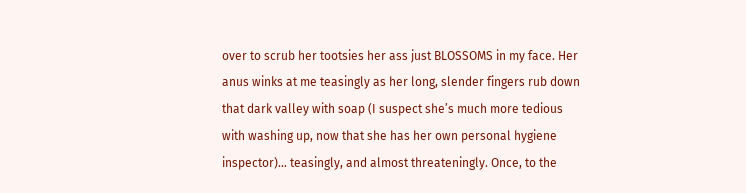over to scrub her tootsies her ass just BLOSSOMS in my face. Her anus winks at me teasingly as her long, slender fingers rub down that dark valley with soap (I suspect she’s much more tedious with washing up, now that she has her own personal hygiene inspector)… teasingly, and almost threateningly. Once, to the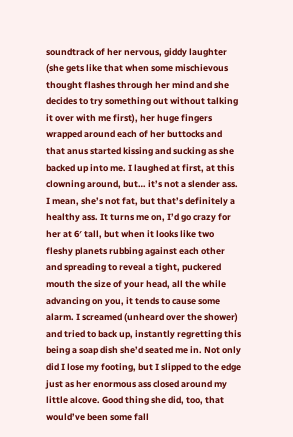soundtrack of her nervous, giddy laughter (she gets like that when some mischievous thought flashes through her mind and she decides to try something out without talking it over with me first), her huge fingers wrapped around each of her buttocks and that anus started kissing and sucking as she backed up into me. I laughed at first, at this clowning around, but… it’s not a slender ass. I mean, she’s not fat, but that’s definitely a healthy ass. It turns me on, I’d go crazy for her at 6′ tall, but when it looks like two fleshy planets rubbing against each other and spreading to reveal a tight, puckered mouth the size of your head, all the while advancing on you, it tends to cause some alarm. I screamed (unheard over the shower) and tried to back up, instantly regretting this being a soap dish she’d seated me in. Not only did I lose my footing, but I slipped to the edge just as her enormous ass closed around my little alcove. Good thing she did, too, that would’ve been some fall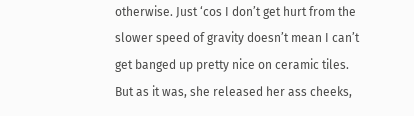otherwise. Just ‘cos I don’t get hurt from the slower speed of gravity doesn’t mean I can’t get banged up pretty nice on ceramic tiles. But as it was, she released her ass cheeks,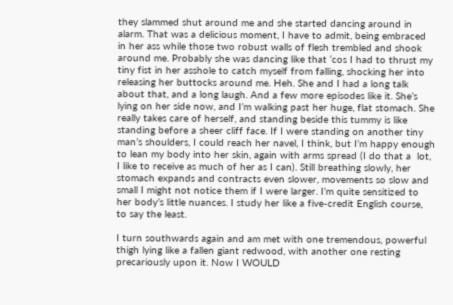they slammed shut around me and she started dancing around in alarm. That was a delicious moment, I have to admit, being embraced in her ass while those two robust walls of flesh trembled and shook around me. Probably she was dancing like that ‘cos I had to thrust my tiny fist in her asshole to catch myself from falling, shocking her into releasing her buttocks around me. Heh. She and I had a long talk about that, and a long laugh. And a few more episodes like it. She’s lying on her side now, and I’m walking past her huge, flat stomach. She really takes care of herself, and standing beside this tummy is like standing before a sheer cliff face. If I were standing on another tiny man’s shoulders, I could reach her navel, I think, but I’m happy enough to lean my body into her skin, again with arms spread (I do that a  lot, I like to receive as much of her as I can). Still breathing slowly, her stomach expands and contracts even slower, movements so slow and small I might not notice them if I were larger. I’m quite sensitized to her body’s little nuances. I study her like a five-credit English course, to say the least.

I turn southwards again and am met with one tremendous, powerful thigh lying like a fallen giant redwood, with another one resting precariously upon it. Now I WOULD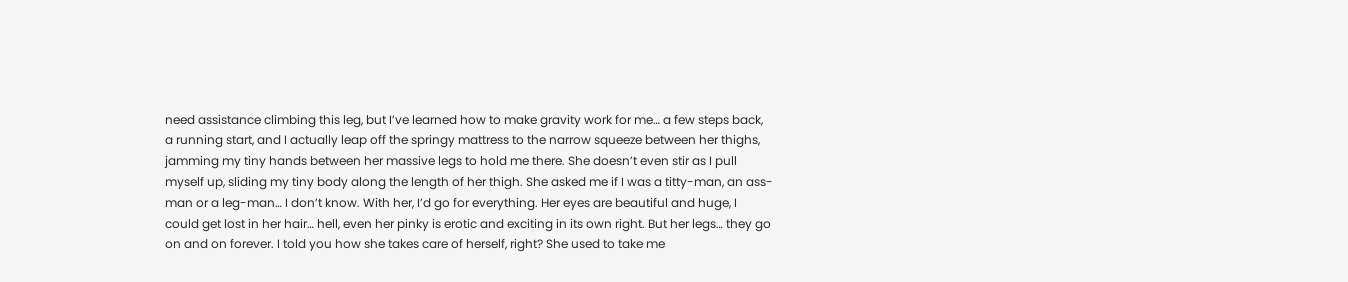need assistance climbing this leg, but I’ve learned how to make gravity work for me… a few steps back, a running start, and I actually leap off the springy mattress to the narrow squeeze between her thighs, jamming my tiny hands between her massive legs to hold me there. She doesn’t even stir as I pull myself up, sliding my tiny body along the length of her thigh. She asked me if I was a titty-man, an ass-man or a leg-man… I don’t know. With her, I’d go for everything. Her eyes are beautiful and huge, I could get lost in her hair… hell, even her pinky is erotic and exciting in its own right. But her legs… they go on and on forever. I told you how she takes care of herself, right? She used to take me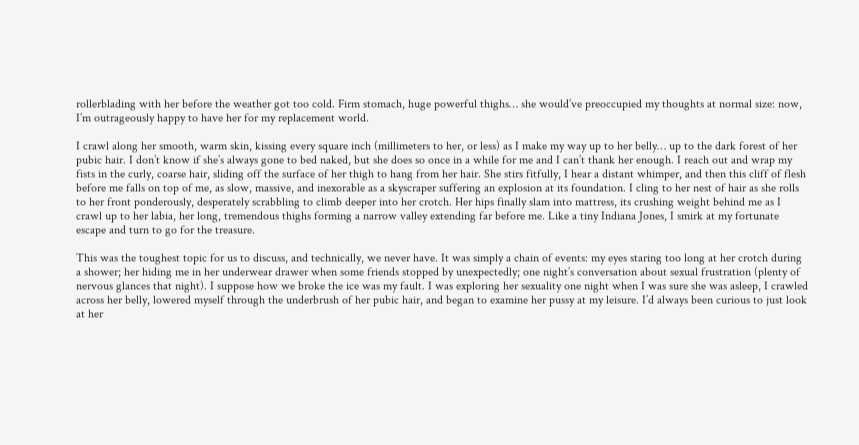rollerblading with her before the weather got too cold. Firm stomach, huge powerful thighs… she would’ve preoccupied my thoughts at normal size: now, I’m outrageously happy to have her for my replacement world.

I crawl along her smooth, warm skin, kissing every square inch (millimeters to her, or less) as I make my way up to her belly… up to the dark forest of her pubic hair. I don’t know if she’s always gone to bed naked, but she does so once in a while for me and I can’t thank her enough. I reach out and wrap my fists in the curly, coarse hair, sliding off the surface of her thigh to hang from her hair. She stirs fitfully, I hear a distant whimper, and then this cliff of flesh before me falls on top of me, as slow, massive, and inexorable as a skyscraper suffering an explosion at its foundation. I cling to her nest of hair as she rolls to her front ponderously, desperately scrabbling to climb deeper into her crotch. Her hips finally slam into mattress, its crushing weight behind me as I crawl up to her labia, her long, tremendous thighs forming a narrow valley extending far before me. Like a tiny Indiana Jones, I smirk at my fortunate escape and turn to go for the treasure.

This was the toughest topic for us to discuss, and technically, we never have. It was simply a chain of events: my eyes staring too long at her crotch during a shower; her hiding me in her underwear drawer when some friends stopped by unexpectedly; one night’s conversation about sexual frustration (plenty of nervous glances that night). I suppose how we broke the ice was my fault. I was exploring her sexuality one night when I was sure she was asleep, I crawled across her belly, lowered myself through the underbrush of her pubic hair, and began to examine her pussy at my leisure. I’d always been curious to just look at her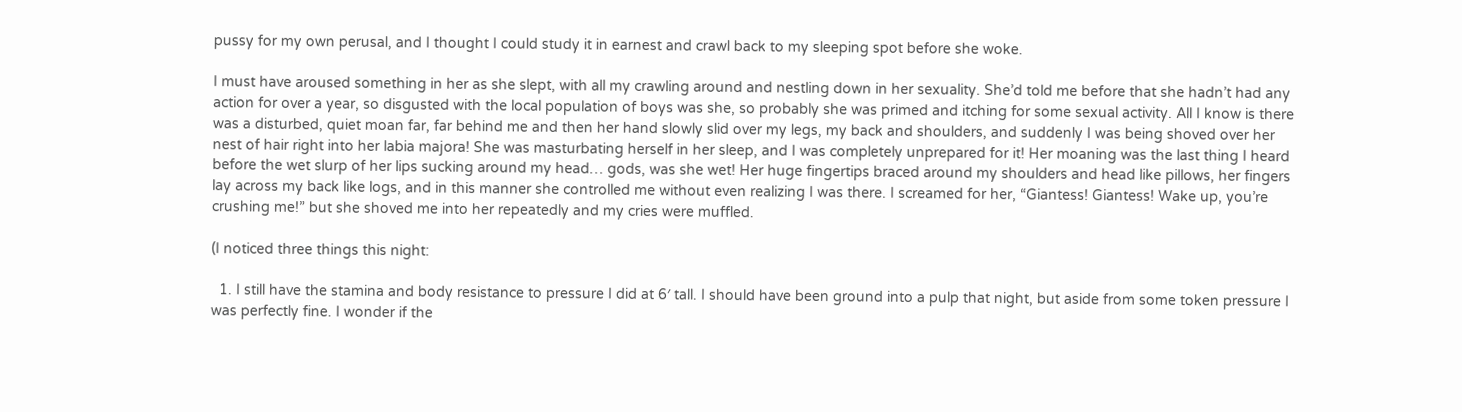pussy for my own perusal, and I thought I could study it in earnest and crawl back to my sleeping spot before she woke.

I must have aroused something in her as she slept, with all my crawling around and nestling down in her sexuality. She’d told me before that she hadn’t had any action for over a year, so disgusted with the local population of boys was she, so probably she was primed and itching for some sexual activity. All I know is there was a disturbed, quiet moan far, far behind me and then her hand slowly slid over my legs, my back and shoulders, and suddenly I was being shoved over her nest of hair right into her labia majora! She was masturbating herself in her sleep, and I was completely unprepared for it! Her moaning was the last thing I heard before the wet slurp of her lips sucking around my head… gods, was she wet! Her huge fingertips braced around my shoulders and head like pillows, her fingers lay across my back like logs, and in this manner she controlled me without even realizing I was there. I screamed for her, “Giantess! Giantess! Wake up, you’re crushing me!” but she shoved me into her repeatedly and my cries were muffled.

(I noticed three things this night:

  1. I still have the stamina and body resistance to pressure I did at 6′ tall. I should have been ground into a pulp that night, but aside from some token pressure I was perfectly fine. I wonder if the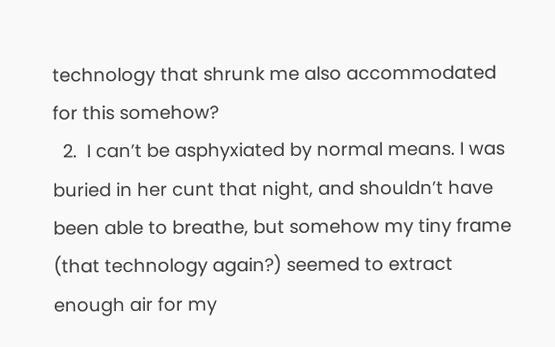technology that shrunk me also accommodated for this somehow?
  2.  I can’t be asphyxiated by normal means. I was buried in her cunt that night, and shouldn’t have been able to breathe, but somehow my tiny frame (that technology again?) seemed to extract enough air for my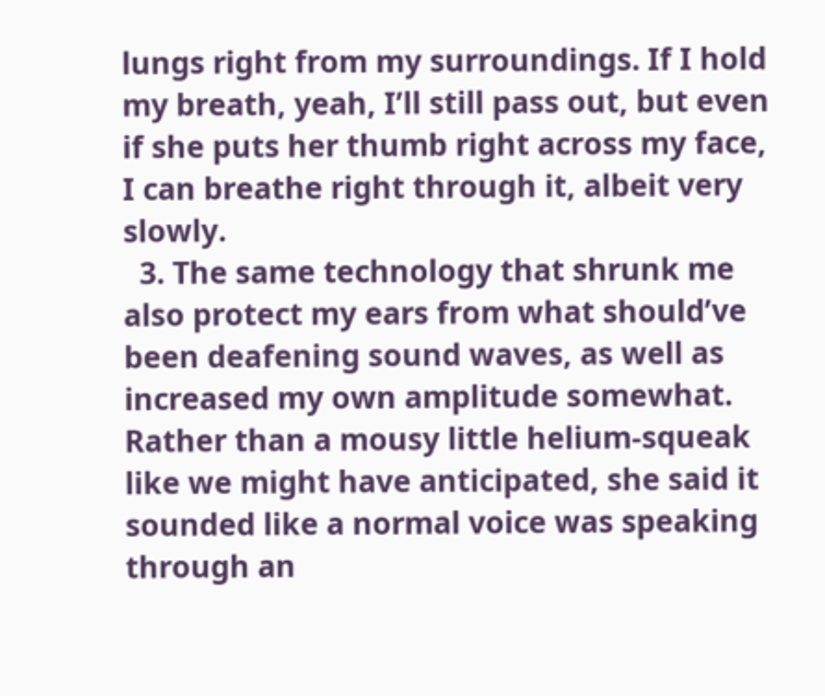lungs right from my surroundings. If I hold my breath, yeah, I’ll still pass out, but even if she puts her thumb right across my face, I can breathe right through it, albeit very slowly.
  3. The same technology that shrunk me also protect my ears from what should’ve been deafening sound waves, as well as increased my own amplitude somewhat. Rather than a mousy little helium-squeak like we might have anticipated, she said it sounded like a normal voice was speaking through an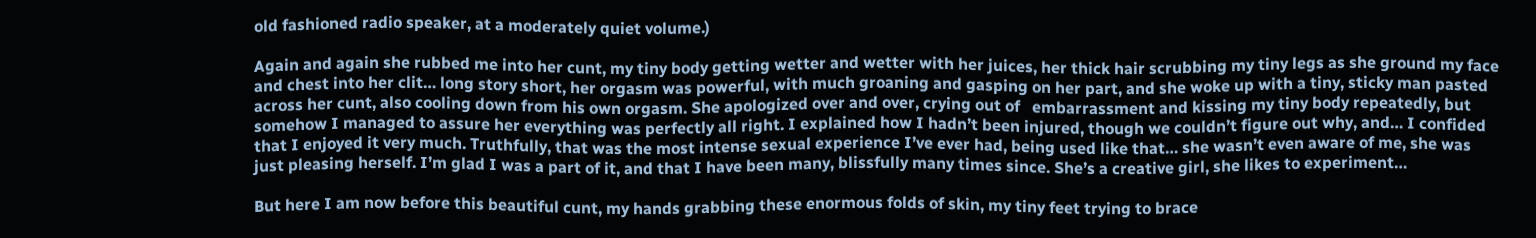old fashioned radio speaker, at a moderately quiet volume.)

Again and again she rubbed me into her cunt, my tiny body getting wetter and wetter with her juices, her thick hair scrubbing my tiny legs as she ground my face and chest into her clit… long story short, her orgasm was powerful, with much groaning and gasping on her part, and she woke up with a tiny, sticky man pasted across her cunt, also cooling down from his own orgasm. She apologized over and over, crying out of   embarrassment and kissing my tiny body repeatedly, but somehow I managed to assure her everything was perfectly all right. I explained how I hadn’t been injured, though we couldn’t figure out why, and… I confided that I enjoyed it very much. Truthfully, that was the most intense sexual experience I’ve ever had, being used like that… she wasn’t even aware of me, she was just pleasing herself. I’m glad I was a part of it, and that I have been many, blissfully many times since. She’s a creative girl, she likes to experiment…

But here I am now before this beautiful cunt, my hands grabbing these enormous folds of skin, my tiny feet trying to brace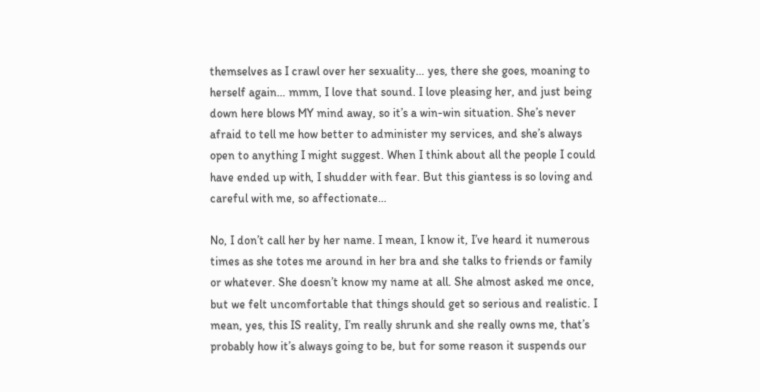themselves as I crawl over her sexuality… yes, there she goes, moaning to herself again… mmm, I love that sound. I love pleasing her, and just being down here blows MY mind away, so it’s a win-win situation. She’s never afraid to tell me how better to administer my services, and she’s always open to anything I might suggest. When I think about all the people I could have ended up with, I shudder with fear. But this giantess is so loving and careful with me, so affectionate…

No, I don’t call her by her name. I mean, I know it, I’ve heard it numerous times as she totes me around in her bra and she talks to friends or family or whatever. She doesn’t know my name at all. She almost asked me once, but we felt uncomfortable that things should get so serious and realistic. I mean, yes, this IS reality, I’m really shrunk and she really owns me, that’s probably how it’s always going to be, but for some reason it suspends our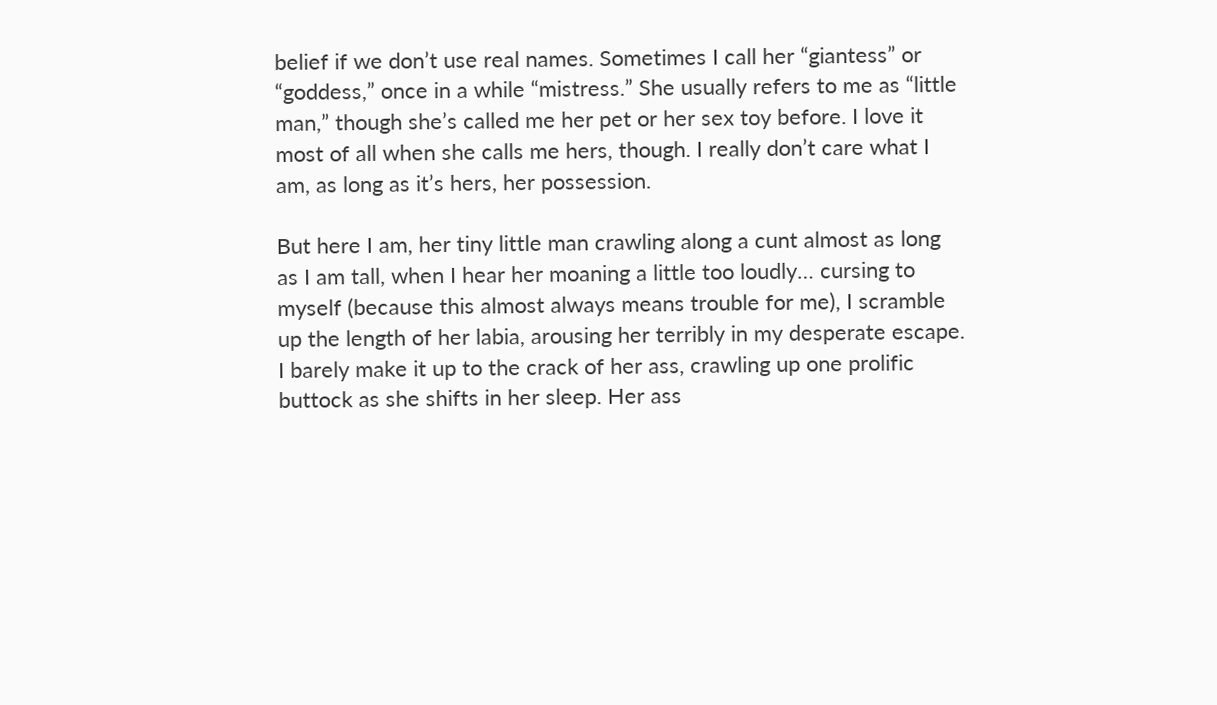belief if we don’t use real names. Sometimes I call her “giantess” or “goddess,” once in a while “mistress.” She usually refers to me as “little man,” though she’s called me her pet or her sex toy before. I love it most of all when she calls me hers, though. I really don’t care what I am, as long as it’s hers, her possession.

But here I am, her tiny little man crawling along a cunt almost as long as I am tall, when I hear her moaning a little too loudly… cursing to myself (because this almost always means trouble for me), I scramble up the length of her labia, arousing her terribly in my desperate escape. I barely make it up to the crack of her ass, crawling up one prolific buttock as she shifts in her sleep. Her ass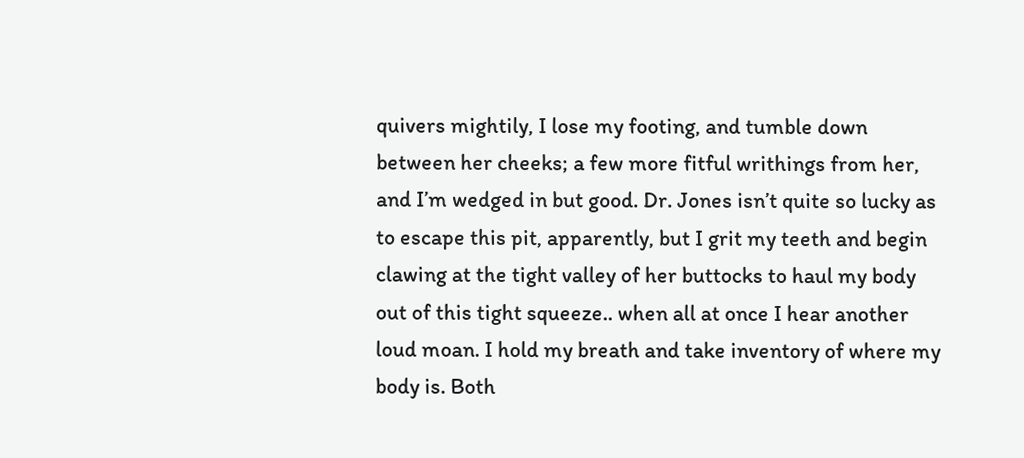quivers mightily, I lose my footing, and tumble down between her cheeks; a few more fitful writhings from her, and I’m wedged in but good. Dr. Jones isn’t quite so lucky as to escape this pit, apparently, but I grit my teeth and begin clawing at the tight valley of her buttocks to haul my body out of this tight squeeze.. when all at once I hear another loud moan. I hold my breath and take inventory of where my body is. Both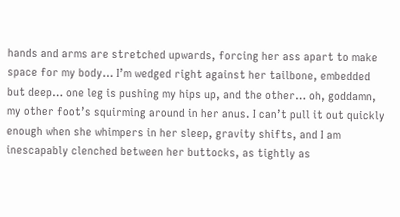hands and arms are stretched upwards, forcing her ass apart to make space for my body… I’m wedged right against her tailbone, embedded but deep… one leg is pushing my hips up, and the other… oh, goddamn, my other foot’s squirming around in her anus. I can’t pull it out quickly enough when she whimpers in her sleep, gravity shifts, and I am inescapably clenched between her buttocks, as tightly as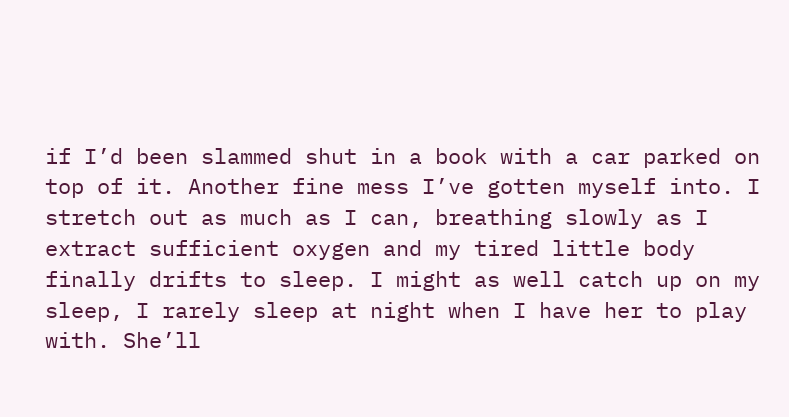if I’d been slammed shut in a book with a car parked on top of it. Another fine mess I’ve gotten myself into. I stretch out as much as I can, breathing slowly as I extract sufficient oxygen and my tired little body finally drifts to sleep. I might as well catch up on my sleep, I rarely sleep at night when I have her to play with. She’ll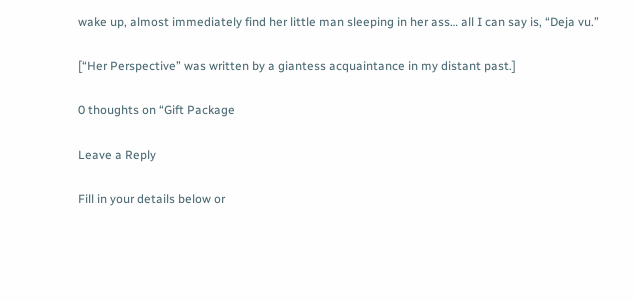wake up, almost immediately find her little man sleeping in her ass… all I can say is, “Deja vu.”

[“Her Perspective” was written by a giantess acquaintance in my distant past.]

0 thoughts on “Gift Package

Leave a Reply

Fill in your details below or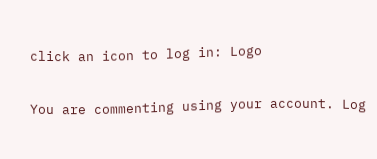click an icon to log in: Logo

You are commenting using your account. Log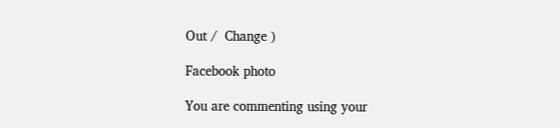Out /  Change )

Facebook photo

You are commenting using your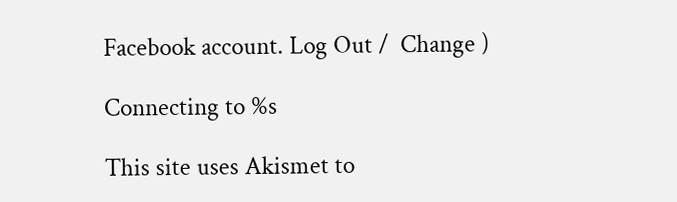Facebook account. Log Out /  Change )

Connecting to %s

This site uses Akismet to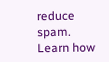reduce spam. Learn how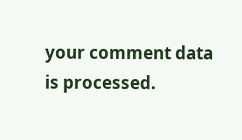your comment data is processed.